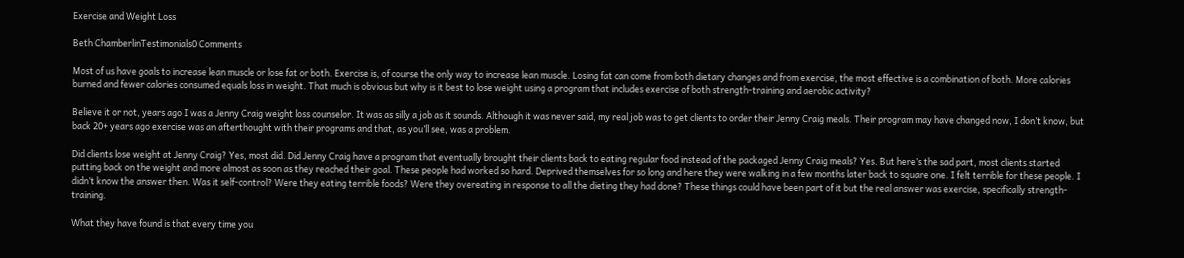Exercise and Weight Loss

Beth ChamberlinTestimonials0 Comments

Most of us have goals to increase lean muscle or lose fat or both. Exercise is, of course the only way to increase lean muscle. Losing fat can come from both dietary changes and from exercise, the most effective is a combination of both. More calories burned and fewer calories consumed equals loss in weight. That much is obvious but why is it best to lose weight using a program that includes exercise of both strength-training and aerobic activity?

Believe it or not, years ago I was a Jenny Craig weight loss counselor. It was as silly a job as it sounds. Although it was never said, my real job was to get clients to order their Jenny Craig meals. Their program may have changed now, I don’t know, but back 20+ years ago exercise was an afterthought with their programs and that, as you’ll see, was a problem.

Did clients lose weight at Jenny Craig? Yes, most did. Did Jenny Craig have a program that eventually brought their clients back to eating regular food instead of the packaged Jenny Craig meals? Yes. But here’s the sad part, most clients started putting back on the weight and more almost as soon as they reached their goal. These people had worked so hard. Deprived themselves for so long and here they were walking in a few months later back to square one. I felt terrible for these people. I didn’t know the answer then. Was it self-control? Were they eating terrible foods? Were they overeating in response to all the dieting they had done? These things could have been part of it but the real answer was exercise, specifically strength-training.

What they have found is that every time you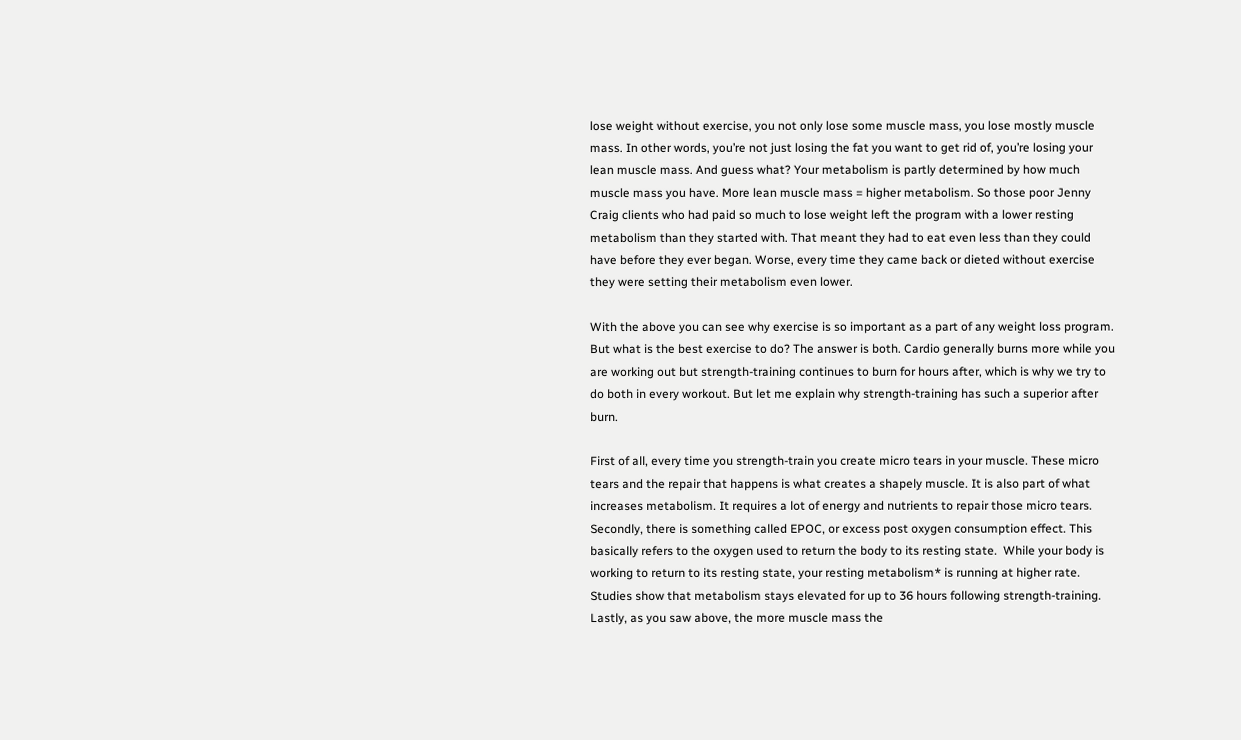lose weight without exercise, you not only lose some muscle mass, you lose mostly muscle mass. In other words, you’re not just losing the fat you want to get rid of, you’re losing your lean muscle mass. And guess what? Your metabolism is partly determined by how much muscle mass you have. More lean muscle mass = higher metabolism. So those poor Jenny Craig clients who had paid so much to lose weight left the program with a lower resting metabolism than they started with. That meant they had to eat even less than they could have before they ever began. Worse, every time they came back or dieted without exercise they were setting their metabolism even lower.

With the above you can see why exercise is so important as a part of any weight loss program. But what is the best exercise to do? The answer is both. Cardio generally burns more while you are working out but strength-training continues to burn for hours after, which is why we try to do both in every workout. But let me explain why strength-training has such a superior after burn.

First of all, every time you strength-train you create micro tears in your muscle. These micro tears and the repair that happens is what creates a shapely muscle. It is also part of what increases metabolism. It requires a lot of energy and nutrients to repair those micro tears. Secondly, there is something called EPOC, or excess post oxygen consumption effect. This basically refers to the oxygen used to return the body to its resting state.  While your body is working to return to its resting state, your resting metabolism* is running at higher rate. Studies show that metabolism stays elevated for up to 36 hours following strength-training. Lastly, as you saw above, the more muscle mass the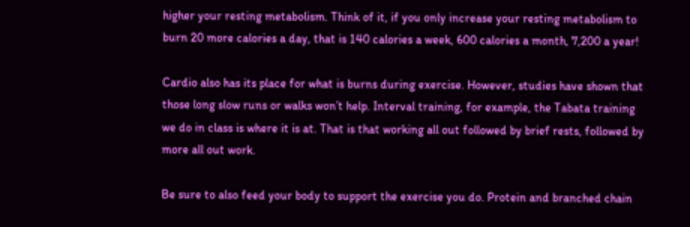higher your resting metabolism. Think of it, if you only increase your resting metabolism to burn 20 more calories a day, that is 140 calories a week, 600 calories a month, 7,200 a year!

Cardio also has its place for what is burns during exercise. However, studies have shown that those long slow runs or walks won’t help. Interval training, for example, the Tabata training we do in class is where it is at. That is that working all out followed by brief rests, followed by more all out work.

Be sure to also feed your body to support the exercise you do. Protein and branched chain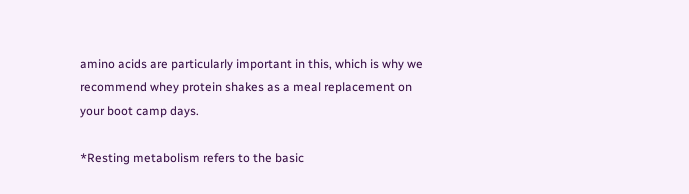amino acids are particularly important in this, which is why we recommend whey protein shakes as a meal replacement on your boot camp days.

*Resting metabolism refers to the basic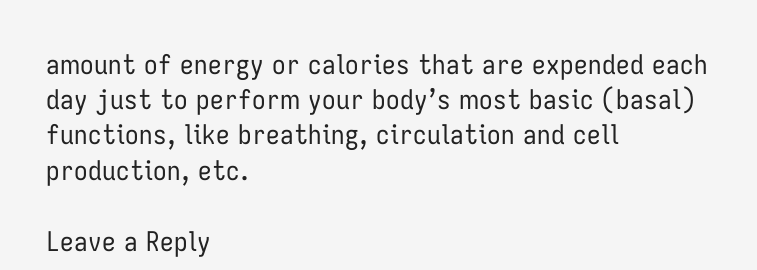amount of energy or calories that are expended each day just to perform your body’s most basic (basal) functions, like breathing, circulation and cell production, etc.

Leave a Reply